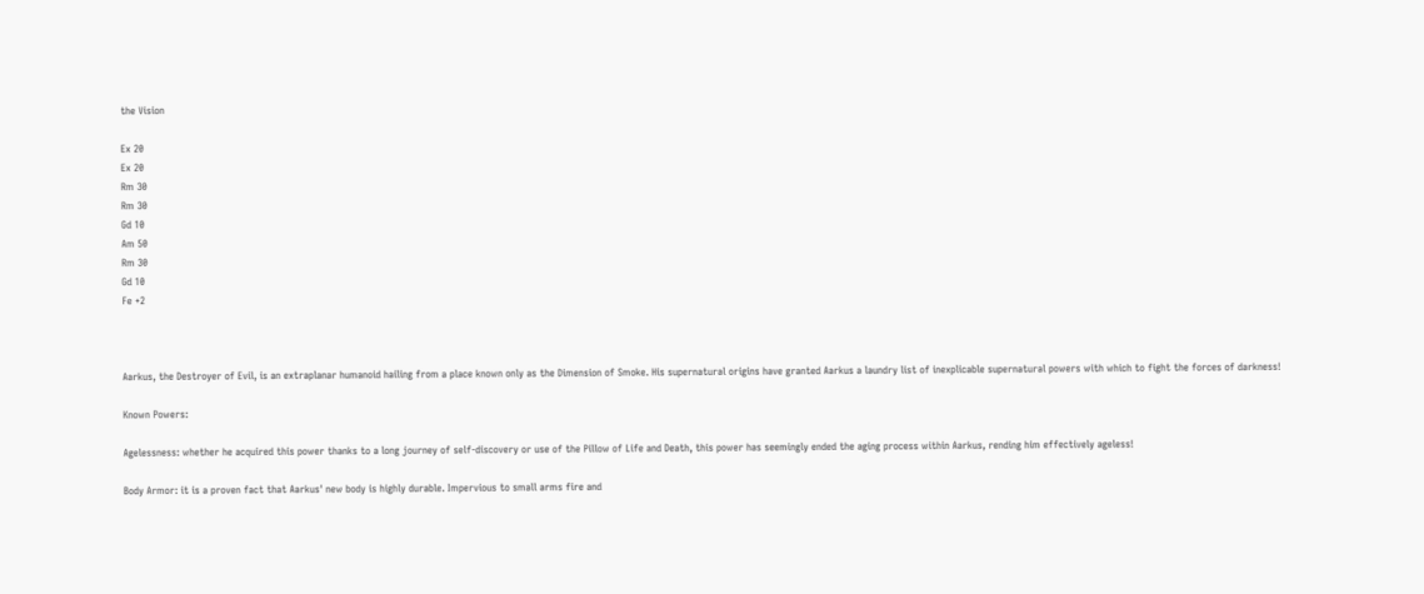the Vision

Ex 20
Ex 20
Rm 30
Rm 30
Gd 10
Am 50
Rm 30
Gd 10
Fe +2



Aarkus, the Destroyer of Evil, is an extraplanar humanoid hailing from a place known only as the Dimension of Smoke. His supernatural origins have granted Aarkus a laundry list of inexplicable supernatural powers with which to fight the forces of darkness!

Known Powers:

Agelessness: whether he acquired this power thanks to a long journey of self-discovery or use of the Pillow of Life and Death, this power has seemingly ended the aging process within Aarkus, rending him effectively ageless!

Body Armor: it is a proven fact that Aarkus' new body is highly durable. Impervious to small arms fire and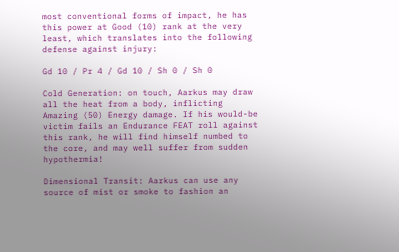most conventional forms of impact, he has this power at Good (10) rank at the very least, which translates into the following defense against injury:

Gd 10 / Pr 4 / Gd 10 / Sh 0 / Sh 0

Cold Generation: on touch, Aarkus may draw all the heat from a body, inflicting Amazing (50) Energy damage. If his would-be victim fails an Endurance FEAT roll against this rank, he will find himself numbed to the core, and may well suffer from sudden hypothermia!

Dimensional Transit: Aarkus can use any source of mist or smoke to fashion an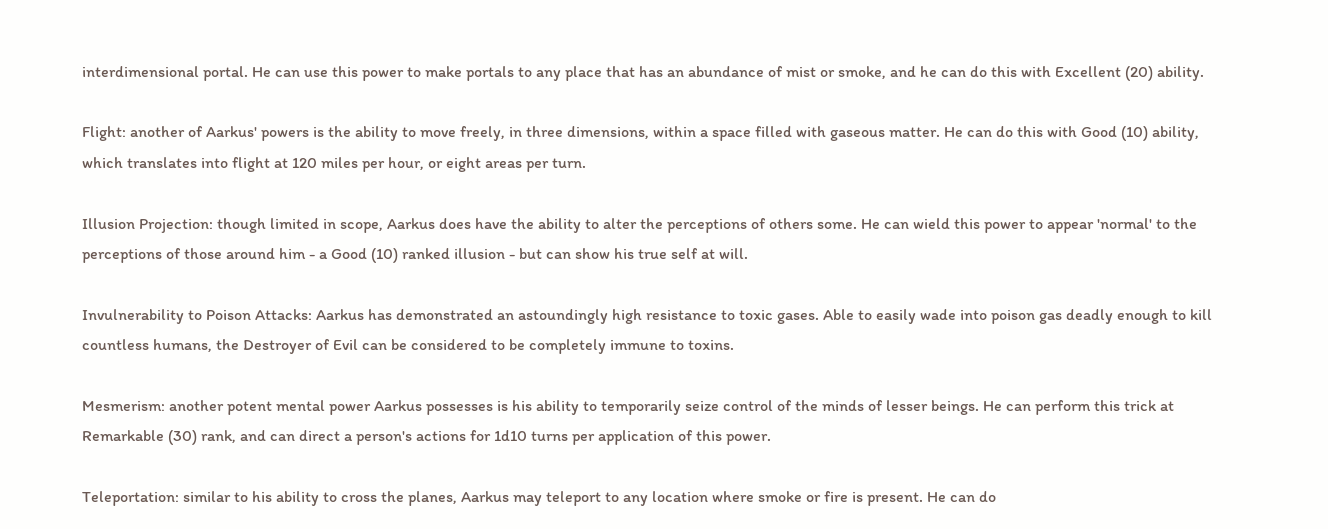interdimensional portal. He can use this power to make portals to any place that has an abundance of mist or smoke, and he can do this with Excellent (20) ability.

Flight: another of Aarkus' powers is the ability to move freely, in three dimensions, within a space filled with gaseous matter. He can do this with Good (10) ability, which translates into flight at 120 miles per hour, or eight areas per turn.

Illusion Projection: though limited in scope, Aarkus does have the ability to alter the perceptions of others some. He can wield this power to appear 'normal' to the perceptions of those around him - a Good (10) ranked illusion - but can show his true self at will.

Invulnerability to Poison Attacks: Aarkus has demonstrated an astoundingly high resistance to toxic gases. Able to easily wade into poison gas deadly enough to kill countless humans, the Destroyer of Evil can be considered to be completely immune to toxins.

Mesmerism: another potent mental power Aarkus possesses is his ability to temporarily seize control of the minds of lesser beings. He can perform this trick at Remarkable (30) rank, and can direct a person's actions for 1d10 turns per application of this power.

Teleportation: similar to his ability to cross the planes, Aarkus may teleport to any location where smoke or fire is present. He can do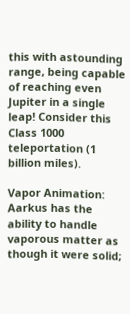this with astounding range, being capable of reaching even Jupiter in a single leap! Consider this Class 1000 teleportation (1 billion miles).

Vapor Animation: Aarkus has the ability to handle vaporous matter as though it were solid;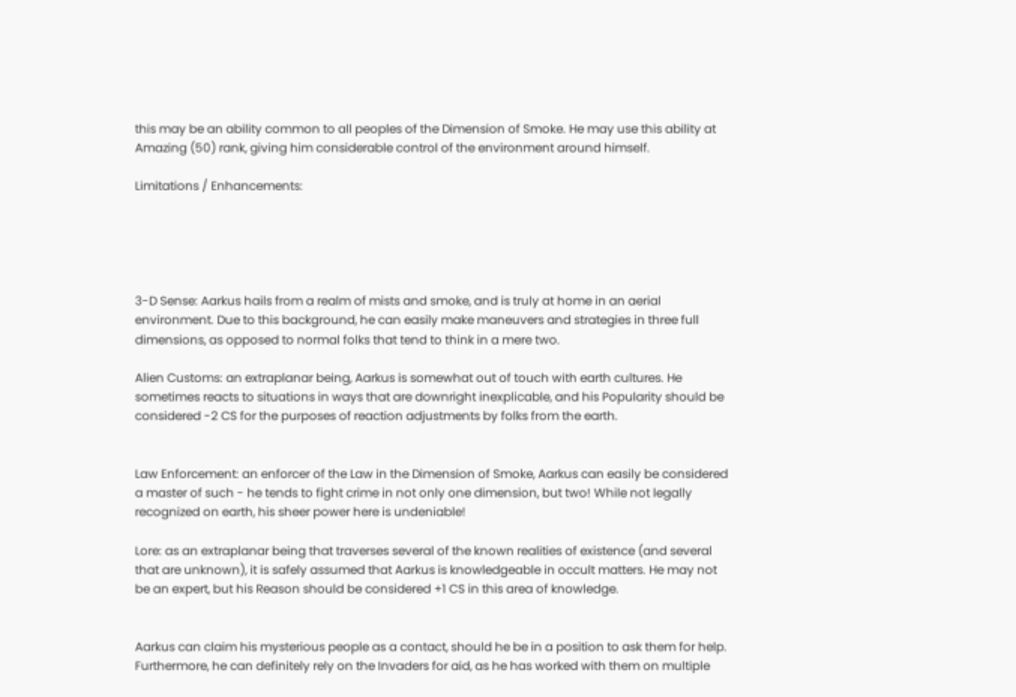this may be an ability common to all peoples of the Dimension of Smoke. He may use this ability at Amazing (50) rank, giving him considerable control of the environment around himself.

Limitations / Enhancements:





3-D Sense: Aarkus hails from a realm of mists and smoke, and is truly at home in an aerial environment. Due to this background, he can easily make maneuvers and strategies in three full dimensions, as opposed to normal folks that tend to think in a mere two.

Alien Customs: an extraplanar being, Aarkus is somewhat out of touch with earth cultures. He sometimes reacts to situations in ways that are downright inexplicable, and his Popularity should be considered -2 CS for the purposes of reaction adjustments by folks from the earth.


Law Enforcement: an enforcer of the Law in the Dimension of Smoke, Aarkus can easily be considered a master of such - he tends to fight crime in not only one dimension, but two! While not legally recognized on earth, his sheer power here is undeniable!

Lore: as an extraplanar being that traverses several of the known realities of existence (and several that are unknown), it is safely assumed that Aarkus is knowledgeable in occult matters. He may not be an expert, but his Reason should be considered +1 CS in this area of knowledge.


Aarkus can claim his mysterious people as a contact, should he be in a position to ask them for help. Furthermore, he can definitely rely on the Invaders for aid, as he has worked with them on multiple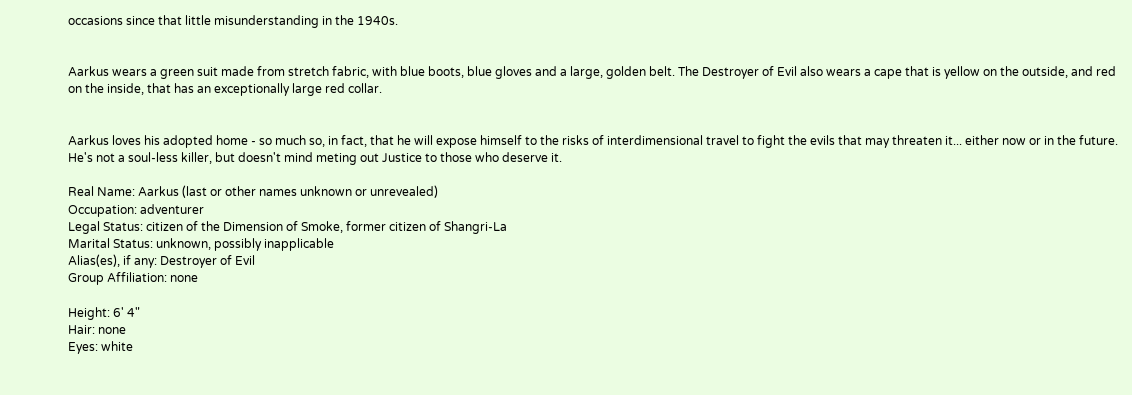occasions since that little misunderstanding in the 1940s.


Aarkus wears a green suit made from stretch fabric, with blue boots, blue gloves and a large, golden belt. The Destroyer of Evil also wears a cape that is yellow on the outside, and red on the inside, that has an exceptionally large red collar.


Aarkus loves his adopted home - so much so, in fact, that he will expose himself to the risks of interdimensional travel to fight the evils that may threaten it... either now or in the future. He's not a soul-less killer, but doesn't mind meting out Justice to those who deserve it.

Real Name: Aarkus (last or other names unknown or unrevealed)
Occupation: adventurer
Legal Status: citizen of the Dimension of Smoke, former citizen of Shangri-La
Marital Status: unknown, possibly inapplicable
Alias(es), if any: Destroyer of Evil
Group Affiliation: none

Height: 6' 4"
Hair: none
Eyes: white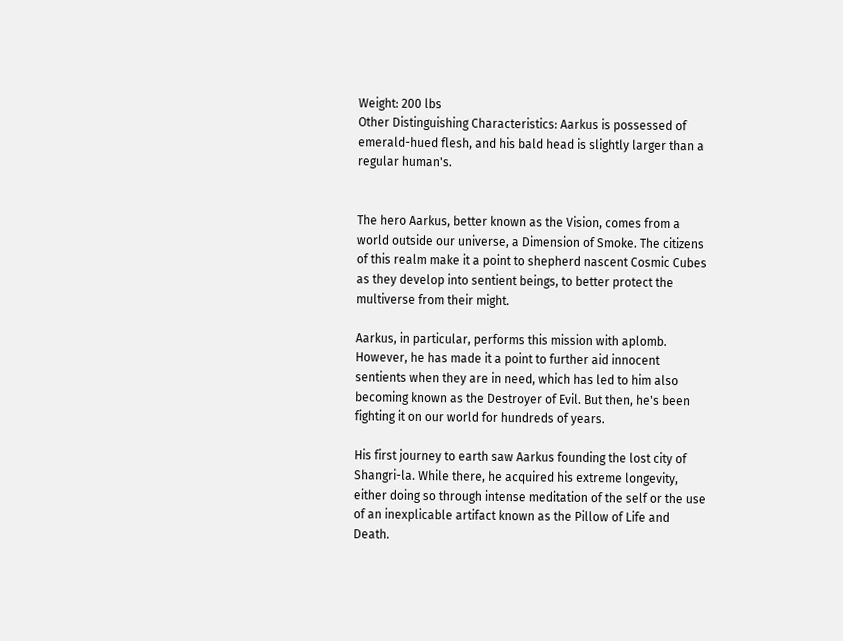Weight: 200 lbs
Other Distinguishing Characteristics: Aarkus is possessed of emerald-hued flesh, and his bald head is slightly larger than a regular human's.


The hero Aarkus, better known as the Vision, comes from a world outside our universe, a Dimension of Smoke. The citizens of this realm make it a point to shepherd nascent Cosmic Cubes as they develop into sentient beings, to better protect the multiverse from their might.

Aarkus, in particular, performs this mission with aplomb. However, he has made it a point to further aid innocent sentients when they are in need, which has led to him also becoming known as the Destroyer of Evil. But then, he's been fighting it on our world for hundreds of years.

His first journey to earth saw Aarkus founding the lost city of Shangri-la. While there, he acquired his extreme longevity, either doing so through intense meditation of the self or the use of an inexplicable artifact known as the Pillow of Life and Death.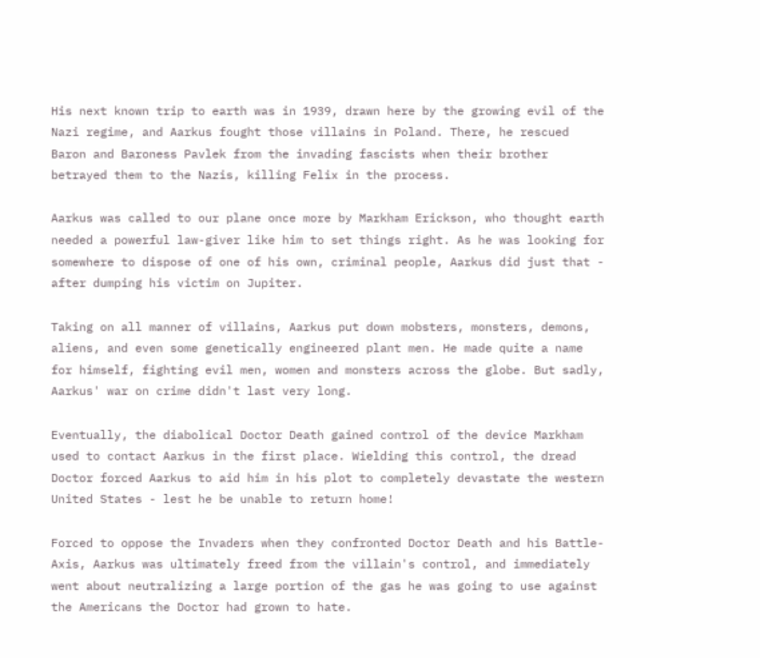His next known trip to earth was in 1939, drawn here by the growing evil of the Nazi regime, and Aarkus fought those villains in Poland. There, he rescued Baron and Baroness Pavlek from the invading fascists when their brother betrayed them to the Nazis, killing Felix in the process.

Aarkus was called to our plane once more by Markham Erickson, who thought earth needed a powerful law-giver like him to set things right. As he was looking for somewhere to dispose of one of his own, criminal people, Aarkus did just that - after dumping his victim on Jupiter.

Taking on all manner of villains, Aarkus put down mobsters, monsters, demons, aliens, and even some genetically engineered plant men. He made quite a name for himself, fighting evil men, women and monsters across the globe. But sadly, Aarkus' war on crime didn't last very long.

Eventually, the diabolical Doctor Death gained control of the device Markham used to contact Aarkus in the first place. Wielding this control, the dread Doctor forced Aarkus to aid him in his plot to completely devastate the western United States - lest he be unable to return home!

Forced to oppose the Invaders when they confronted Doctor Death and his Battle-Axis, Aarkus was ultimately freed from the villain's control, and immediately went about neutralizing a large portion of the gas he was going to use against the Americans the Doctor had grown to hate.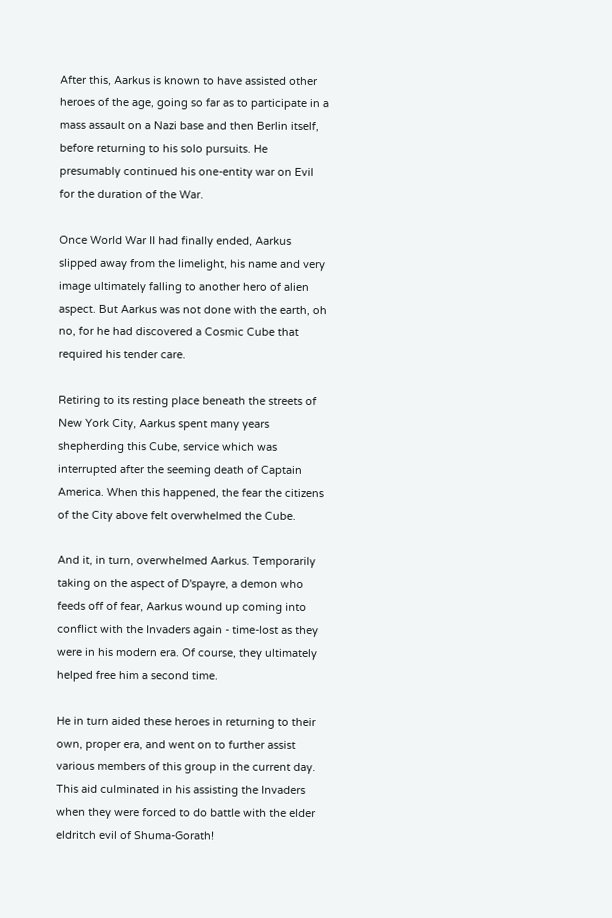After this, Aarkus is known to have assisted other heroes of the age, going so far as to participate in a mass assault on a Nazi base and then Berlin itself, before returning to his solo pursuits. He presumably continued his one-entity war on Evil for the duration of the War.

Once World War II had finally ended, Aarkus slipped away from the limelight, his name and very image ultimately falling to another hero of alien aspect. But Aarkus was not done with the earth, oh no, for he had discovered a Cosmic Cube that required his tender care.

Retiring to its resting place beneath the streets of New York City, Aarkus spent many years shepherding this Cube, service which was interrupted after the seeming death of Captain America. When this happened, the fear the citizens of the City above felt overwhelmed the Cube.

And it, in turn, overwhelmed Aarkus. Temporarily taking on the aspect of D'spayre, a demon who feeds off of fear, Aarkus wound up coming into conflict with the Invaders again - time-lost as they were in his modern era. Of course, they ultimately helped free him a second time.

He in turn aided these heroes in returning to their own, proper era, and went on to further assist various members of this group in the current day. This aid culminated in his assisting the Invaders when they were forced to do battle with the elder eldritch evil of Shuma-Gorath!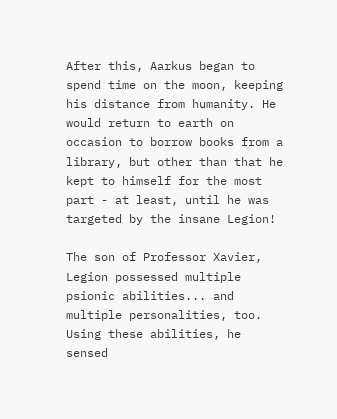After this, Aarkus began to spend time on the moon, keeping his distance from humanity. He would return to earth on occasion to borrow books from a library, but other than that he kept to himself for the most part - at least, until he was targeted by the insane Legion!

The son of Professor Xavier, Legion possessed multiple psionic abilities... and multiple personalities, too. Using these abilities, he sensed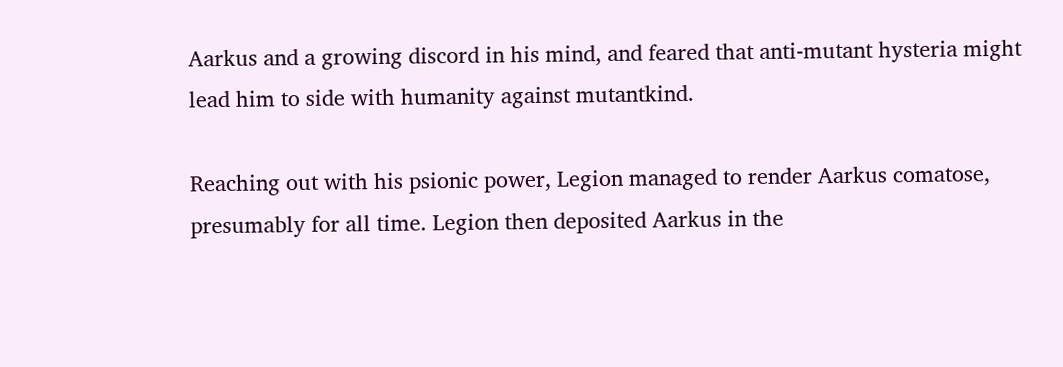Aarkus and a growing discord in his mind, and feared that anti-mutant hysteria might lead him to side with humanity against mutantkind.

Reaching out with his psionic power, Legion managed to render Aarkus comatose, presumably for all time. Legion then deposited Aarkus in the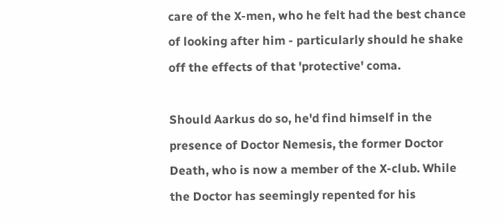care of the X-men, who he felt had the best chance of looking after him - particularly should he shake off the effects of that 'protective' coma.

Should Aarkus do so, he'd find himself in the presence of Doctor Nemesis, the former Doctor Death, who is now a member of the X-club. While the Doctor has seemingly repented for his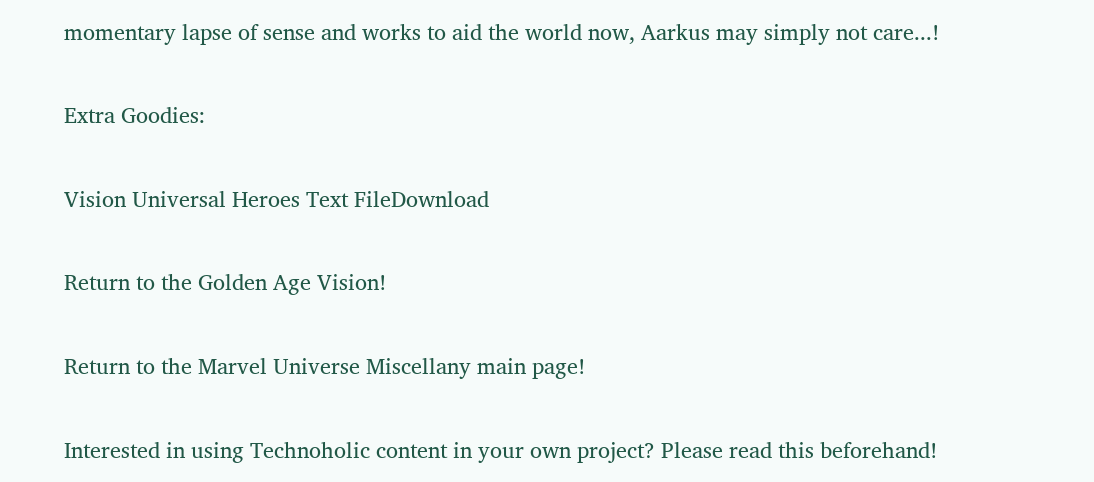momentary lapse of sense and works to aid the world now, Aarkus may simply not care...!

Extra Goodies:

Vision Universal Heroes Text FileDownload

Return to the Golden Age Vision!

Return to the Marvel Universe Miscellany main page!

Interested in using Technoholic content in your own project? Please read this beforehand!